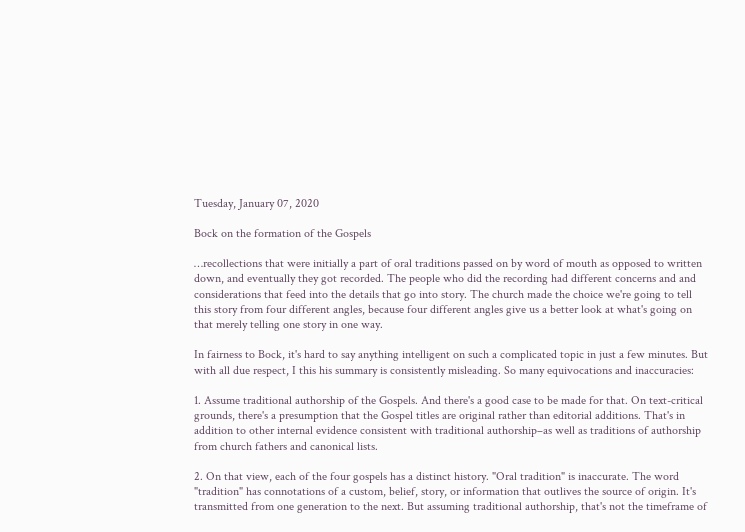Tuesday, January 07, 2020

Bock on the formation of the Gospels

…recollections that were initially a part of oral traditions passed on by word of mouth as opposed to written down, and eventually they got recorded. The people who did the recording had different concerns and and considerations that feed into the details that go into story. The church made the choice we're going to tell this story from four different angles, because four different angles give us a better look at what's going on that merely telling one story in one way.

In fairness to Bock, it's hard to say anything intelligent on such a complicated topic in just a few minutes. But with all due respect, I this his summary is consistently misleading. So many equivocations and inaccuracies:

1. Assume traditional authorship of the Gospels. And there's a good case to be made for that. On text-critical grounds, there's a presumption that the Gospel titles are original rather than editorial additions. That's in addition to other internal evidence consistent with traditional authorship–as well as traditions of authorship from church fathers and canonical lists.

2. On that view, each of the four gospels has a distinct history. "Oral tradition" is inaccurate. The word "tradition" has connotations of a custom, belief, story, or information that outlives the source of origin. It's transmitted from one generation to the next. But assuming traditional authorship, that's not the timeframe of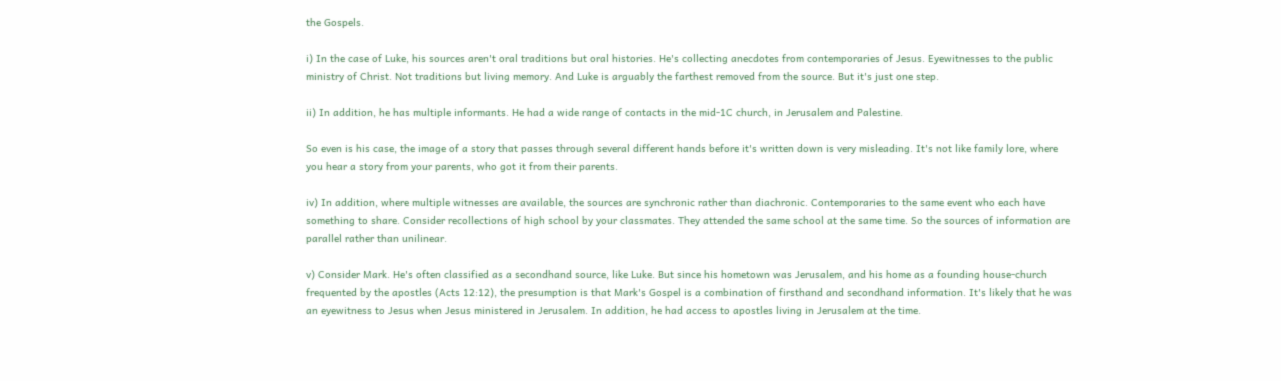the Gospels.

i) In the case of Luke, his sources aren't oral traditions but oral histories. He's collecting anecdotes from contemporaries of Jesus. Eyewitnesses to the public ministry of Christ. Not traditions but living memory. And Luke is arguably the farthest removed from the source. But it's just one step.

ii) In addition, he has multiple informants. He had a wide range of contacts in the mid-1C church, in Jerusalem and Palestine.

So even is his case, the image of a story that passes through several different hands before it's written down is very misleading. It's not like family lore, where you hear a story from your parents, who got it from their parents.

iv) In addition, where multiple witnesses are available, the sources are synchronic rather than diachronic. Contemporaries to the same event who each have something to share. Consider recollections of high school by your classmates. They attended the same school at the same time. So the sources of information are parallel rather than unilinear.

v) Consider Mark. He's often classified as a secondhand source, like Luke. But since his hometown was Jerusalem, and his home as a founding house-church frequented by the apostles (Acts 12:12), the presumption is that Mark's Gospel is a combination of firsthand and secondhand information. It's likely that he was an eyewitness to Jesus when Jesus ministered in Jerusalem. In addition, he had access to apostles living in Jerusalem at the time.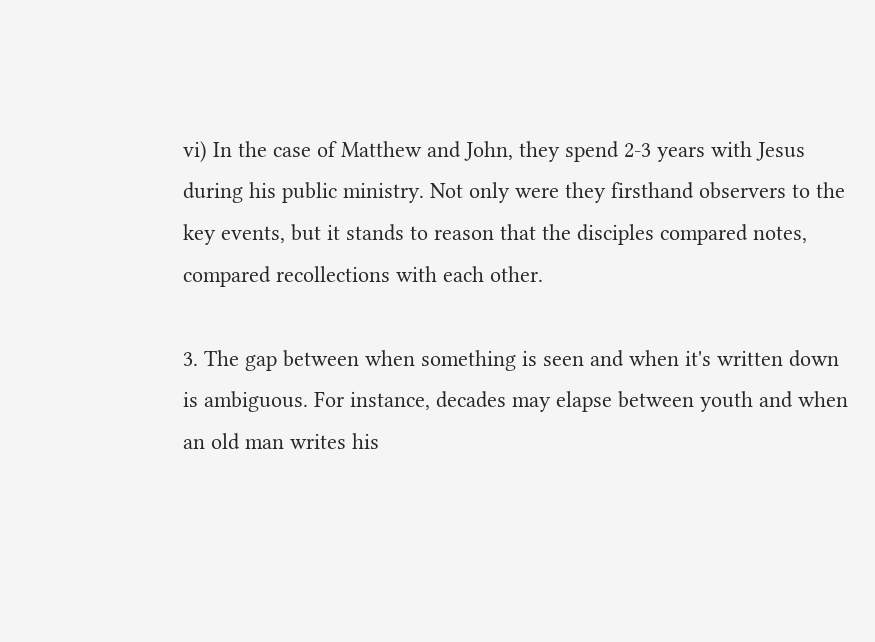vi) In the case of Matthew and John, they spend 2-3 years with Jesus during his public ministry. Not only were they firsthand observers to the key events, but it stands to reason that the disciples compared notes, compared recollections with each other.

3. The gap between when something is seen and when it's written down is ambiguous. For instance, decades may elapse between youth and when an old man writes his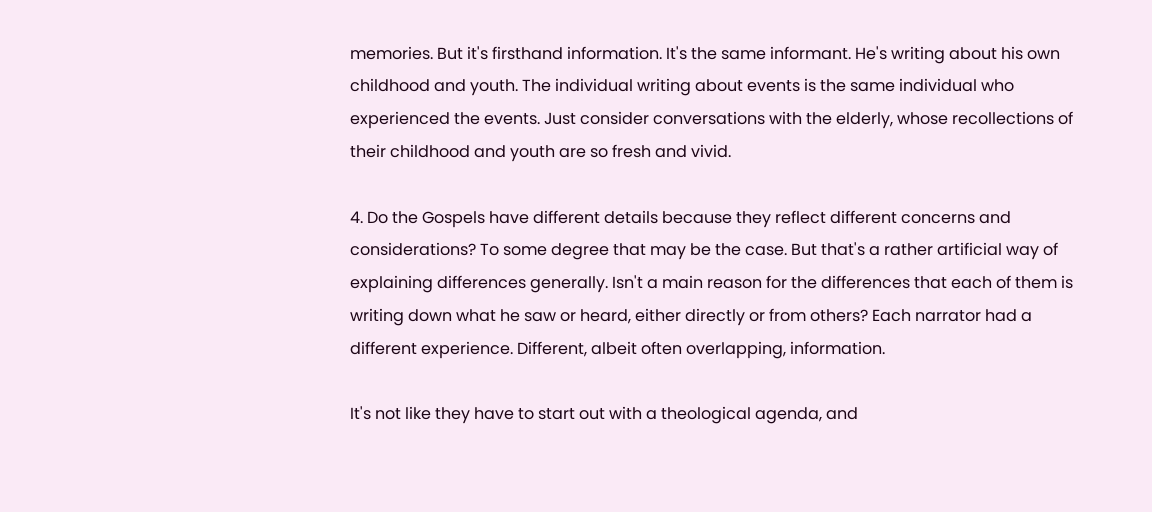memories. But it's firsthand information. It's the same informant. He's writing about his own childhood and youth. The individual writing about events is the same individual who experienced the events. Just consider conversations with the elderly, whose recollections of their childhood and youth are so fresh and vivid.

4. Do the Gospels have different details because they reflect different concerns and considerations? To some degree that may be the case. But that's a rather artificial way of explaining differences generally. Isn't a main reason for the differences that each of them is writing down what he saw or heard, either directly or from others? Each narrator had a different experience. Different, albeit often overlapping, information.

It's not like they have to start out with a theological agenda, and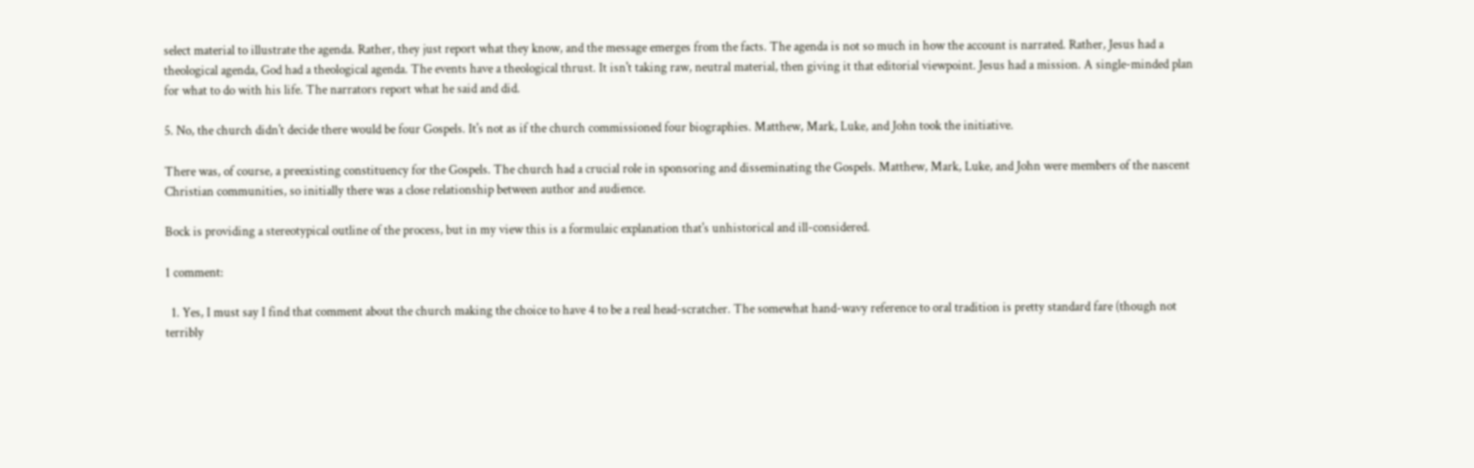select material to illustrate the agenda. Rather, they just report what they know, and the message emerges from the facts. The agenda is not so much in how the account is narrated. Rather, Jesus had a theological agenda, God had a theological agenda. The events have a theological thrust. It isn't taking raw, neutral material, then giving it that editorial viewpoint. Jesus had a mission. A single-minded plan for what to do with his life. The narrators report what he said and did.

5. No, the church didn't decide there would be four Gospels. It's not as if the church commissioned four biographies. Matthew, Mark, Luke, and John took the initiative.

There was, of course, a preexisting constituency for the Gospels. The church had a crucial role in sponsoring and disseminating the Gospels. Matthew, Mark, Luke, and John were members of the nascent Christian communities, so initially there was a close relationship between author and audience.

Bock is providing a stereotypical outline of the process, but in my view this is a formulaic explanation that's unhistorical and ill-considered.

1 comment:

  1. Yes, I must say I find that comment about the church making the choice to have 4 to be a real head-scratcher. The somewhat hand-wavy reference to oral tradition is pretty standard fare (though not terribly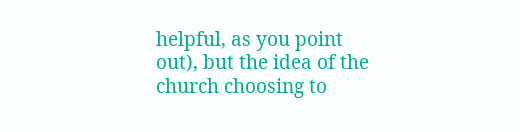helpful, as you point out), but the idea of the church choosing to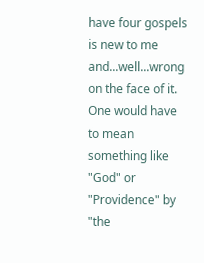have four gospels is new to me and...well...wrong on the face of it. One would have to mean something like "God" or "Providence" by "the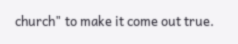church" to make it come out true.